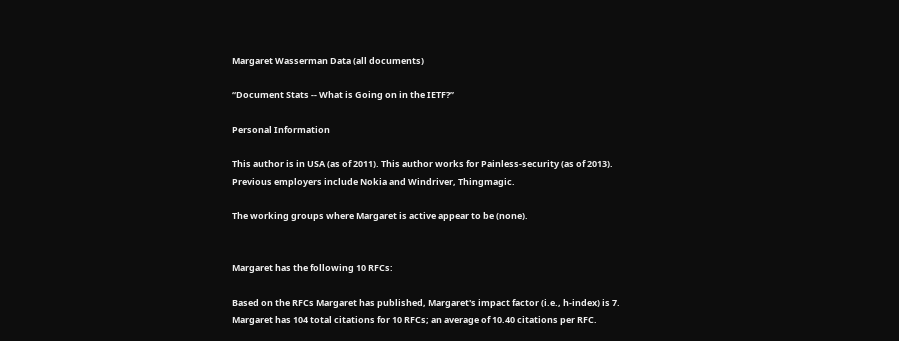Margaret Wasserman Data (all documents)

“Document Stats -- What is Going on in the IETF?”

Personal Information

This author is in USA (as of 2011). This author works for Painless-security (as of 2013). Previous employers include Nokia and Windriver, Thingmagic.

The working groups where Margaret is active appear to be (none).


Margaret has the following 10 RFCs:

Based on the RFCs Margaret has published, Margaret's impact factor (i.e., h-index) is 7. Margaret has 104 total citations for 10 RFCs; an average of 10.40 citations per RFC.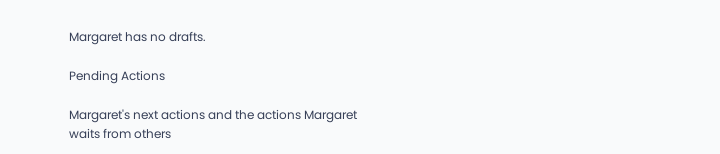Margaret has no drafts.

Pending Actions

Margaret's next actions and the actions Margaret waits from others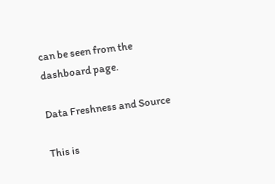can be seen from the dashboard page.

Data Freshness and Source

This is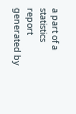a part of a statistics report generated by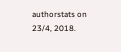authorstats on 23/4, 2018.